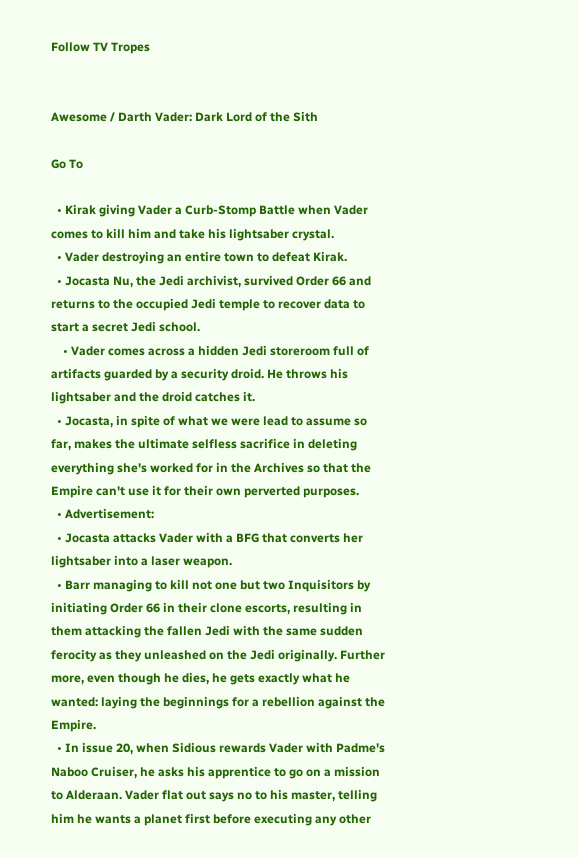Follow TV Tropes


Awesome / Darth Vader: Dark Lord of the Sith

Go To

  • Kirak giving Vader a Curb-Stomp Battle when Vader comes to kill him and take his lightsaber crystal.
  • Vader destroying an entire town to defeat Kirak.
  • Jocasta Nu, the Jedi archivist, survived Order 66 and returns to the occupied Jedi temple to recover data to start a secret Jedi school.
    • Vader comes across a hidden Jedi storeroom full of artifacts guarded by a security droid. He throws his lightsaber and the droid catches it.
  • Jocasta, in spite of what we were lead to assume so far, makes the ultimate selfless sacrifice in deleting everything she's worked for in the Archives so that the Empire can't use it for their own perverted purposes.
  • Advertisement:
  • Jocasta attacks Vader with a BFG that converts her lightsaber into a laser weapon.
  • Barr managing to kill not one but two Inquisitors by initiating Order 66 in their clone escorts, resulting in them attacking the fallen Jedi with the same sudden ferocity as they unleashed on the Jedi originally. Further more, even though he dies, he gets exactly what he wanted: laying the beginnings for a rebellion against the Empire.
  • In issue 20, when Sidious rewards Vader with Padme's Naboo Cruiser, he asks his apprentice to go on a mission to Alderaan. Vader flat out says no to his master, telling him he wants a planet first before executing any other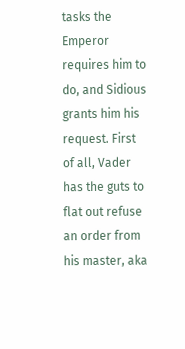tasks the Emperor requires him to do, and Sidious grants him his request. First of all, Vader has the guts to flat out refuse an order from his master, aka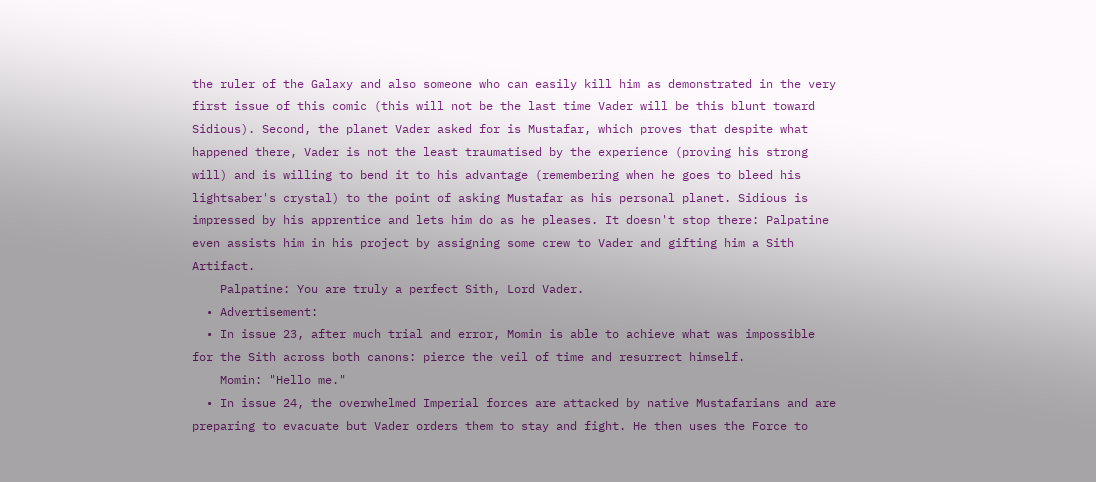the ruler of the Galaxy and also someone who can easily kill him as demonstrated in the very first issue of this comic (this will not be the last time Vader will be this blunt toward Sidious). Second, the planet Vader asked for is Mustafar, which proves that despite what happened there, Vader is not the least traumatised by the experience (proving his strong will) and is willing to bend it to his advantage (remembering when he goes to bleed his lightsaber's crystal) to the point of asking Mustafar as his personal planet. Sidious is impressed by his apprentice and lets him do as he pleases. It doesn't stop there: Palpatine even assists him in his project by assigning some crew to Vader and gifting him a Sith Artifact.
    Palpatine: You are truly a perfect Sith, Lord Vader.
  • Advertisement:
  • In issue 23, after much trial and error, Momin is able to achieve what was impossible for the Sith across both canons: pierce the veil of time and resurrect himself.
    Momin: "Hello me."
  • In issue 24, the overwhelmed Imperial forces are attacked by native Mustafarians and are preparing to evacuate but Vader orders them to stay and fight. He then uses the Force to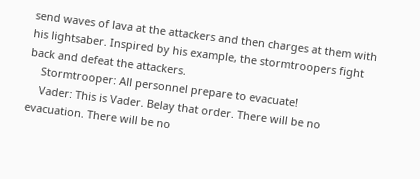send waves of lava at the attackers and then charges at them with his lightsaber. Inspired by his example, the stormtroopers fight back and defeat the attackers.
    Stormtrooper: All personnel prepare to evacuate!
    Vader: This is Vader. Belay that order. There will be no evacuation. There will be no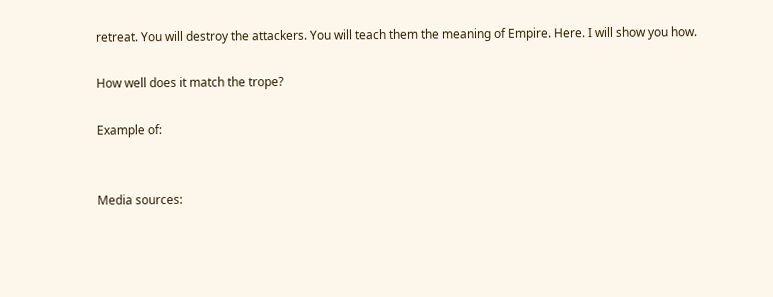retreat. You will destroy the attackers. You will teach them the meaning of Empire. Here. I will show you how.

How well does it match the trope?

Example of:


Media sources: